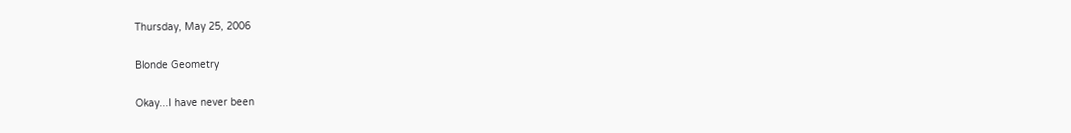Thursday, May 25, 2006

Blonde Geometry

Okay...I have never been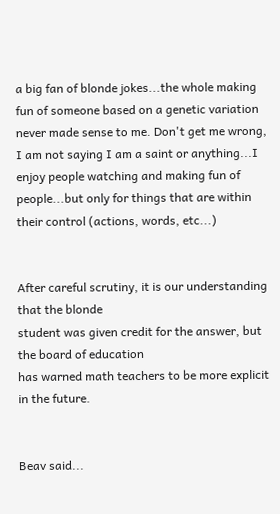a big fan of blonde jokes...the whole making fun of someone based on a genetic variation never made sense to me. Don't get me wrong, I am not saying I am a saint or anything...I enjoy people watching and making fun of people...but only for things that are within their control (actions, words, etc...)


After careful scrutiny, it is our understanding that the blonde
student was given credit for the answer, but the board of education
has warned math teachers to be more explicit in the future.


Beav said...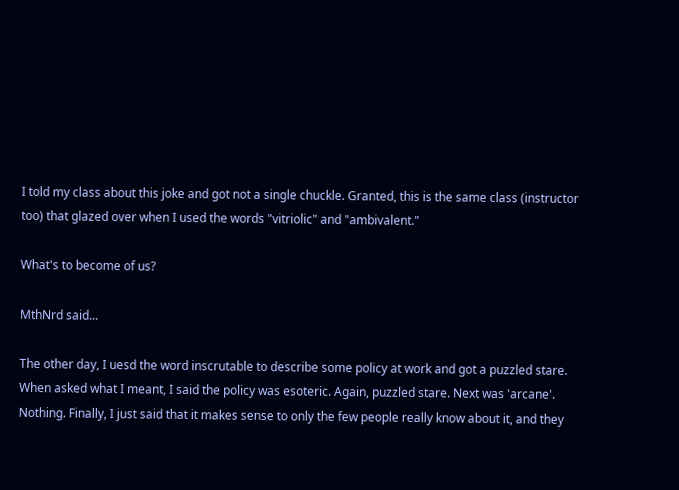I told my class about this joke and got not a single chuckle. Granted, this is the same class (instructor too) that glazed over when I used the words "vitriolic" and "ambivalent."

What's to become of us?

MthNrd said...

The other day, I uesd the word inscrutable to describe some policy at work and got a puzzled stare. When asked what I meant, I said the policy was esoteric. Again, puzzled stare. Next was 'arcane'. Nothing. Finally, I just said that it makes sense to only the few people really know about it, and they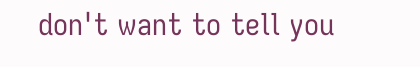don't want to tell you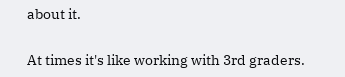about it.

At times it's like working with 3rd graders.